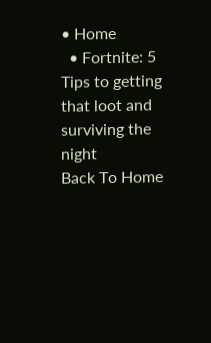• Home
  • Fortnite: 5 Tips to getting that loot and surviving the night
Back To Home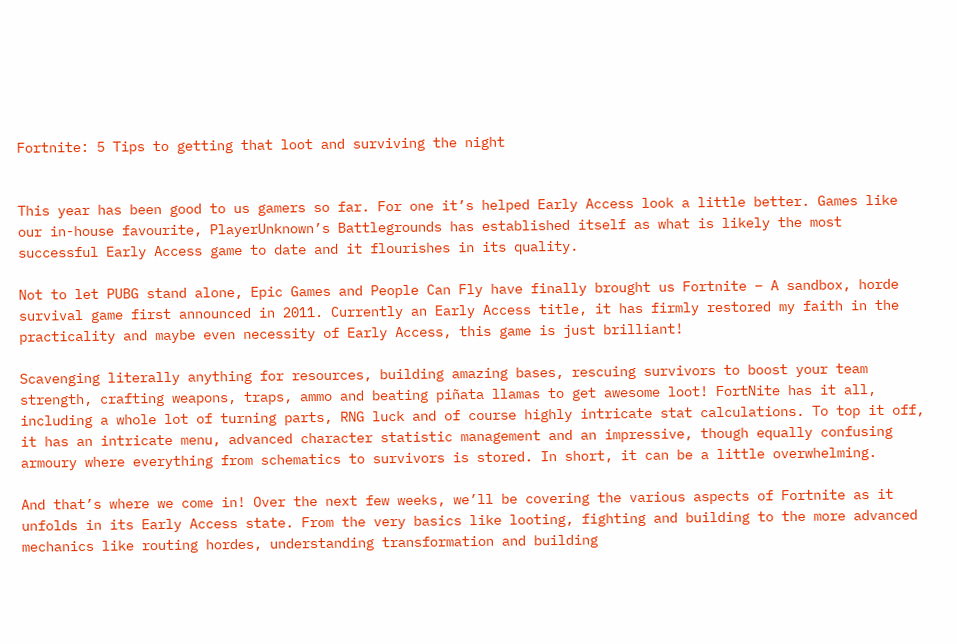Fortnite: 5 Tips to getting that loot and surviving the night


This year has been good to us gamers so far. For one it’s helped Early Access look a little better. Games like our in-house favourite, PlayerUnknown’s Battlegrounds has established itself as what is likely the most successful Early Access game to date and it flourishes in its quality.

Not to let PUBG stand alone, Epic Games and People Can Fly have finally brought us Fortnite – A sandbox, horde survival game first announced in 2011. Currently an Early Access title, it has firmly restored my faith in the practicality and maybe even necessity of Early Access, this game is just brilliant!

Scavenging literally anything for resources, building amazing bases, rescuing survivors to boost your team strength, crafting weapons, traps, ammo and beating piñata llamas to get awesome loot! FortNite has it all, including a whole lot of turning parts, RNG luck and of course highly intricate stat calculations. To top it off, it has an intricate menu, advanced character statistic management and an impressive, though equally confusing armoury where everything from schematics to survivors is stored. In short, it can be a little overwhelming.

And that’s where we come in! Over the next few weeks, we’ll be covering the various aspects of Fortnite as it unfolds in its Early Access state. From the very basics like looting, fighting and building to the more advanced mechanics like routing hordes, understanding transformation and building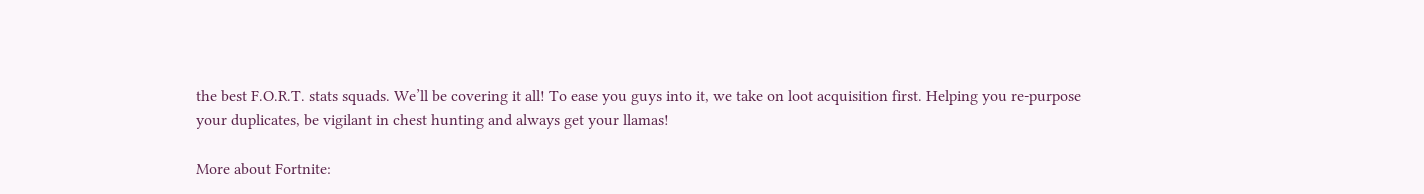the best F.O.R.T. stats squads. We’ll be covering it all! To ease you guys into it, we take on loot acquisition first. Helping you re-purpose your duplicates, be vigilant in chest hunting and always get your llamas!

More about Fortnite: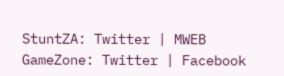StuntZA: Twitter | MWEB GameZone: Twitter | Facebook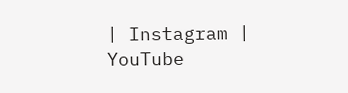| Instagram | YouTube